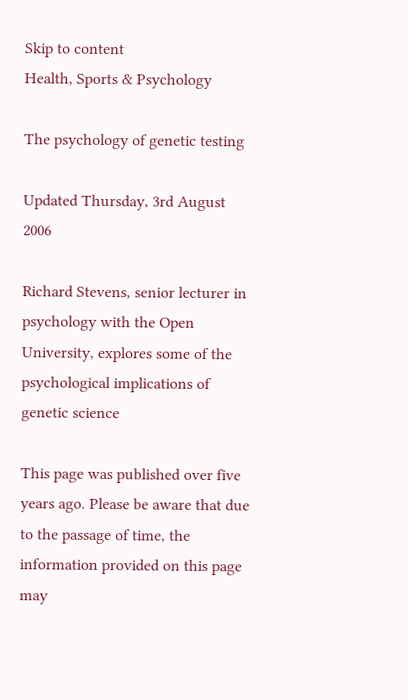Skip to content
Health, Sports & Psychology

The psychology of genetic testing

Updated Thursday, 3rd August 2006

Richard Stevens, senior lecturer in psychology with the Open University, explores some of the psychological implications of genetic science

This page was published over five years ago. Please be aware that due to the passage of time, the information provided on this page may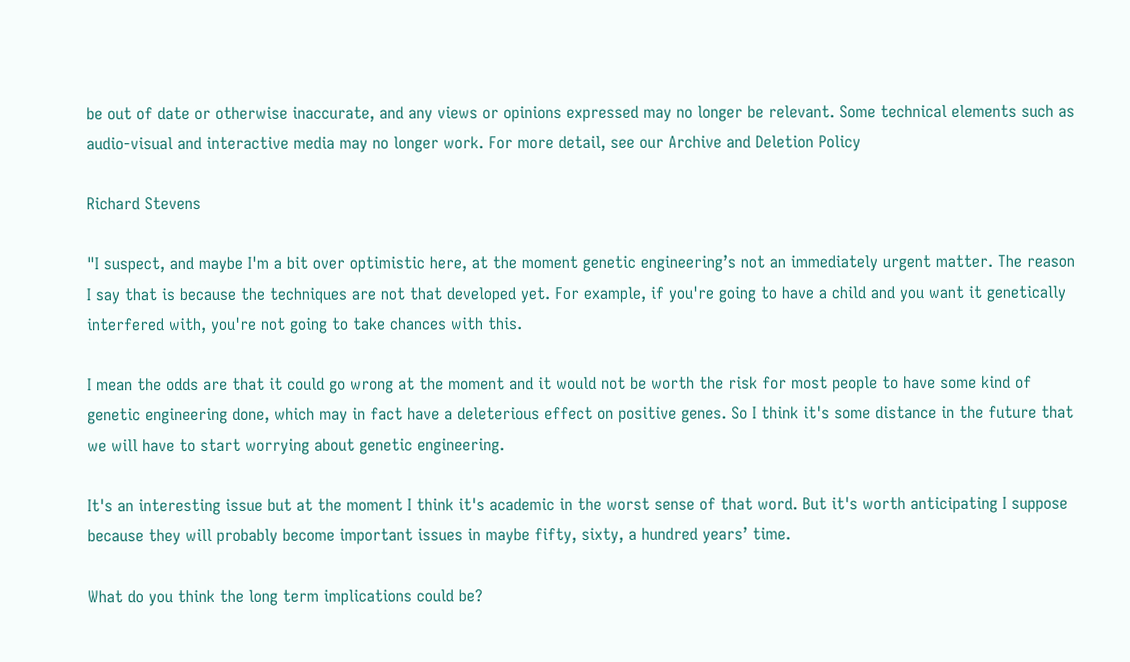be out of date or otherwise inaccurate, and any views or opinions expressed may no longer be relevant. Some technical elements such as audio-visual and interactive media may no longer work. For more detail, see our Archive and Deletion Policy

Richard Stevens

"I suspect, and maybe I'm a bit over optimistic here, at the moment genetic engineering’s not an immediately urgent matter. The reason I say that is because the techniques are not that developed yet. For example, if you're going to have a child and you want it genetically interfered with, you're not going to take chances with this.

I mean the odds are that it could go wrong at the moment and it would not be worth the risk for most people to have some kind of genetic engineering done, which may in fact have a deleterious effect on positive genes. So I think it's some distance in the future that we will have to start worrying about genetic engineering.

It's an interesting issue but at the moment I think it's academic in the worst sense of that word. But it's worth anticipating I suppose because they will probably become important issues in maybe fifty, sixty, a hundred years’ time.

What do you think the long term implications could be?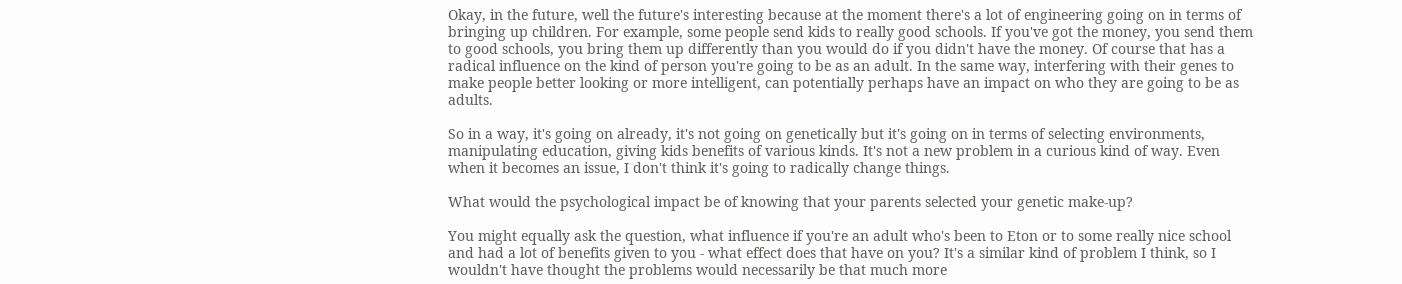Okay, in the future, well the future's interesting because at the moment there's a lot of engineering going on in terms of bringing up children. For example, some people send kids to really good schools. If you've got the money, you send them to good schools, you bring them up differently than you would do if you didn't have the money. Of course that has a radical influence on the kind of person you're going to be as an adult. In the same way, interfering with their genes to make people better looking or more intelligent, can potentially perhaps have an impact on who they are going to be as adults.

So in a way, it's going on already, it's not going on genetically but it's going on in terms of selecting environments, manipulating education, giving kids benefits of various kinds. It's not a new problem in a curious kind of way. Even when it becomes an issue, I don't think it's going to radically change things.

What would the psychological impact be of knowing that your parents selected your genetic make-up?

You might equally ask the question, what influence if you're an adult who's been to Eton or to some really nice school and had a lot of benefits given to you - what effect does that have on you? It's a similar kind of problem I think, so I wouldn't have thought the problems would necessarily be that much more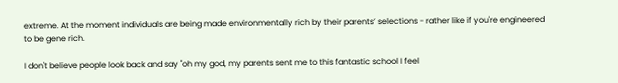extreme. At the moment individuals are being made environmentally rich by their parents’ selections - rather like if you're engineered to be gene rich.

I don't believe people look back and say "oh my god, my parents sent me to this fantastic school I feel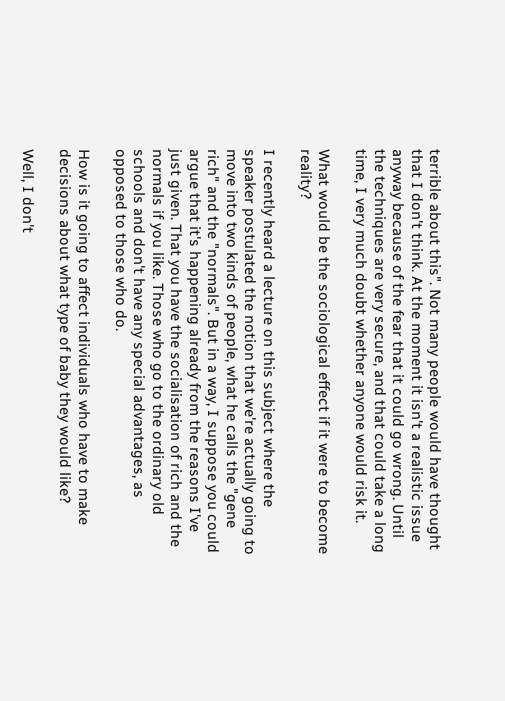terrible about this". Not many people would have thought that I don't think. At the moment it isn't a realistic issue anyway because of the fear that it could go wrong. Until the techniques are very secure, and that could take a long time, I very much doubt whether anyone would risk it.

What would be the sociological effect if it were to become reality?

I recently heard a lecture on this subject where the speaker postulated the notion that we're actually going to move into two kinds of people, what he calls the "gene rich" and the "normals". But in a way, I suppose you could argue that it's happening already from the reasons I've just given. That you have the socialisation of rich and the normals if you like. Those who go to the ordinary old schools and don't have any special advantages, as opposed to those who do.

How is it going to affect individuals who have to make decisions about what type of baby they would like?

Well, I don't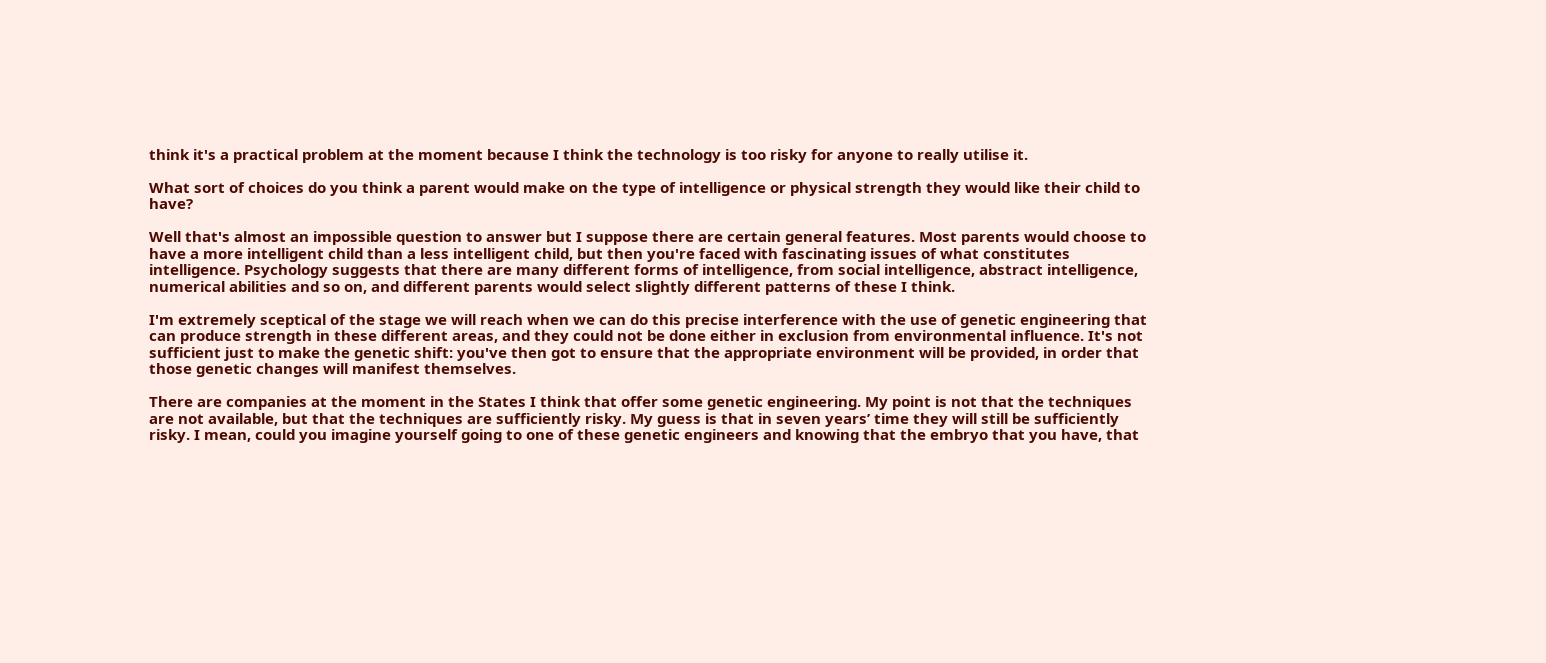think it's a practical problem at the moment because I think the technology is too risky for anyone to really utilise it.

What sort of choices do you think a parent would make on the type of intelligence or physical strength they would like their child to have?

Well that's almost an impossible question to answer but I suppose there are certain general features. Most parents would choose to have a more intelligent child than a less intelligent child, but then you're faced with fascinating issues of what constitutes intelligence. Psychology suggests that there are many different forms of intelligence, from social intelligence, abstract intelligence, numerical abilities and so on, and different parents would select slightly different patterns of these I think.

I'm extremely sceptical of the stage we will reach when we can do this precise interference with the use of genetic engineering that can produce strength in these different areas, and they could not be done either in exclusion from environmental influence. It's not sufficient just to make the genetic shift: you've then got to ensure that the appropriate environment will be provided, in order that those genetic changes will manifest themselves.

There are companies at the moment in the States I think that offer some genetic engineering. My point is not that the techniques are not available, but that the techniques are sufficiently risky. My guess is that in seven years’ time they will still be sufficiently risky. I mean, could you imagine yourself going to one of these genetic engineers and knowing that the embryo that you have, that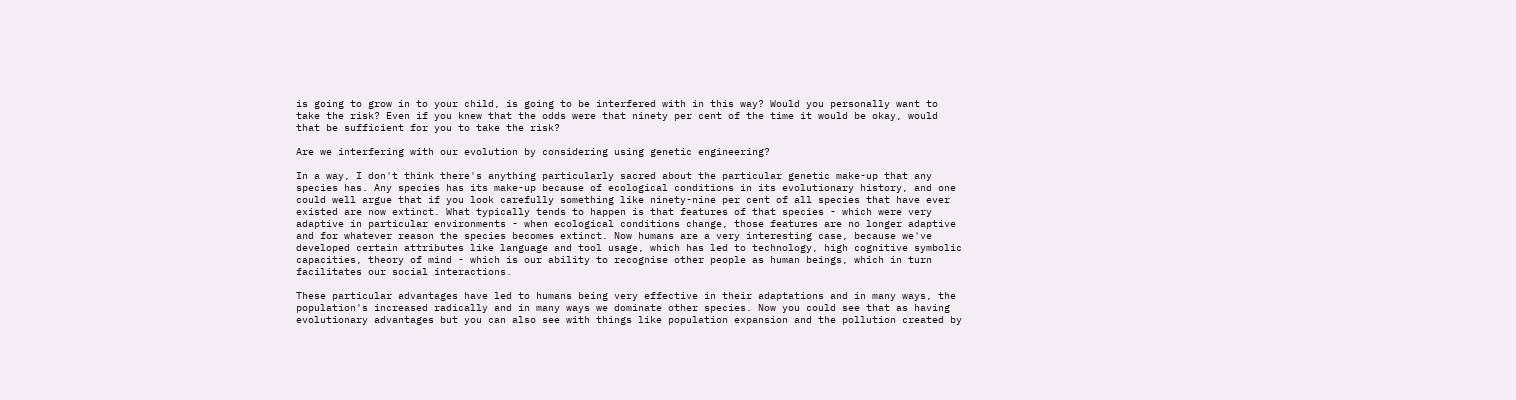is going to grow in to your child, is going to be interfered with in this way? Would you personally want to take the risk? Even if you knew that the odds were that ninety per cent of the time it would be okay, would that be sufficient for you to take the risk?

Are we interfering with our evolution by considering using genetic engineering?

In a way, I don't think there's anything particularly sacred about the particular genetic make-up that any species has. Any species has its make-up because of ecological conditions in its evolutionary history, and one could well argue that if you look carefully something like ninety-nine per cent of all species that have ever existed are now extinct. What typically tends to happen is that features of that species - which were very adaptive in particular environments - when ecological conditions change, those features are no longer adaptive and for whatever reason the species becomes extinct. Now humans are a very interesting case, because we've developed certain attributes like language and tool usage, which has led to technology, high cognitive symbolic capacities, theory of mind - which is our ability to recognise other people as human beings, which in turn facilitates our social interactions.

These particular advantages have led to humans being very effective in their adaptations and in many ways, the population's increased radically and in many ways we dominate other species. Now you could see that as having evolutionary advantages but you can also see with things like population expansion and the pollution created by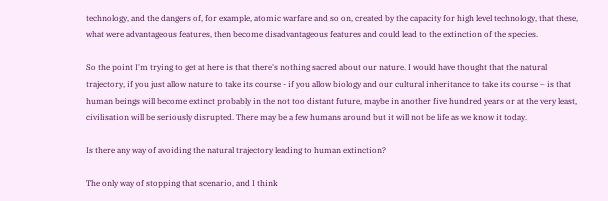technology, and the dangers of, for example, atomic warfare and so on, created by the capacity for high level technology, that these, what were advantageous features, then become disadvantageous features and could lead to the extinction of the species.

So the point I'm trying to get at here is that there's nothing sacred about our nature. I would have thought that the natural trajectory, if you just allow nature to take its course - if you allow biology and our cultural inheritance to take its course – is that human beings will become extinct probably in the not too distant future, maybe in another five hundred years or at the very least, civilisation will be seriously disrupted. There may be a few humans around but it will not be life as we know it today.

Is there any way of avoiding the natural trajectory leading to human extinction?

The only way of stopping that scenario, and I think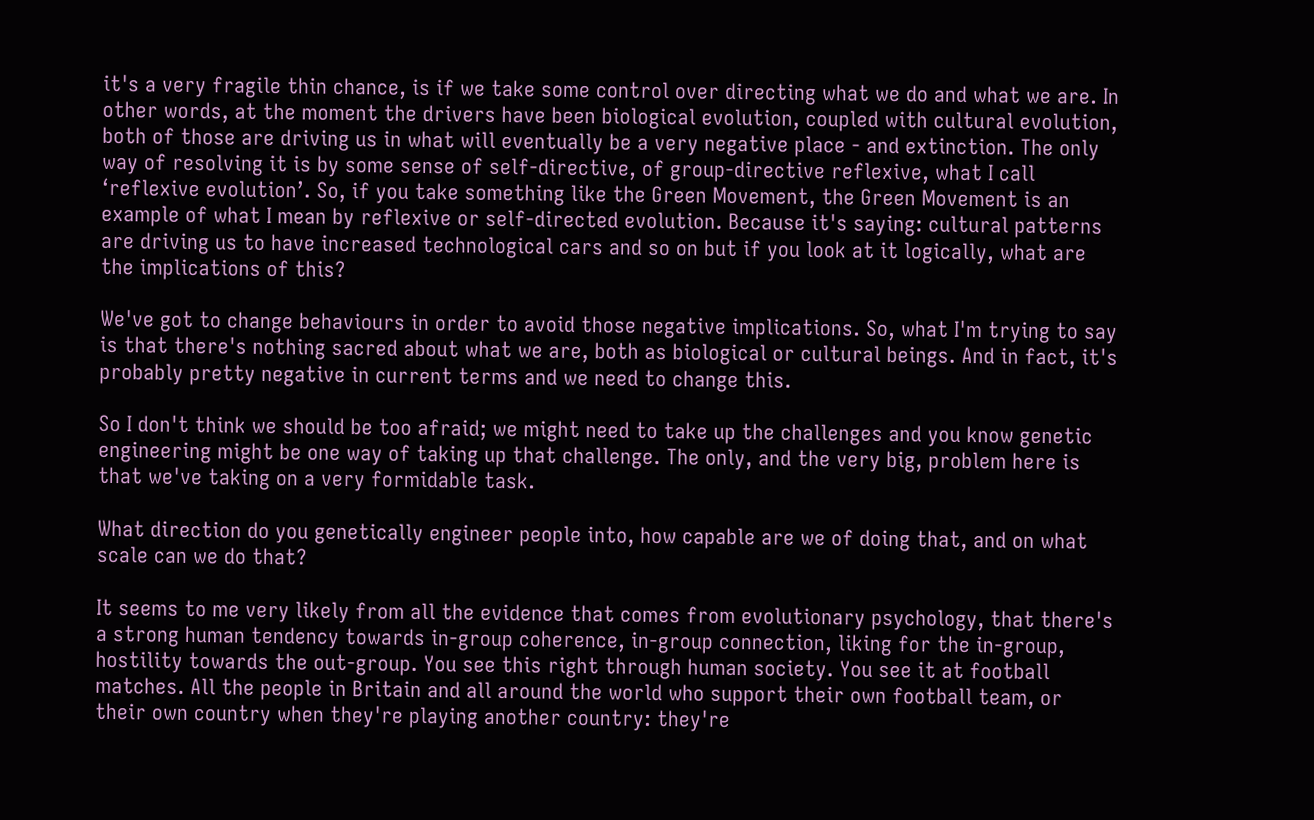it's a very fragile thin chance, is if we take some control over directing what we do and what we are. In other words, at the moment the drivers have been biological evolution, coupled with cultural evolution, both of those are driving us in what will eventually be a very negative place - and extinction. The only way of resolving it is by some sense of self-directive, of group-directive reflexive, what I call ‘reflexive evolution’. So, if you take something like the Green Movement, the Green Movement is an example of what I mean by reflexive or self-directed evolution. Because it's saying: cultural patterns are driving us to have increased technological cars and so on but if you look at it logically, what are the implications of this?

We've got to change behaviours in order to avoid those negative implications. So, what I'm trying to say is that there's nothing sacred about what we are, both as biological or cultural beings. And in fact, it's probably pretty negative in current terms and we need to change this.

So I don't think we should be too afraid; we might need to take up the challenges and you know genetic engineering might be one way of taking up that challenge. The only, and the very big, problem here is that we've taking on a very formidable task.

What direction do you genetically engineer people into, how capable are we of doing that, and on what scale can we do that?

It seems to me very likely from all the evidence that comes from evolutionary psychology, that there's a strong human tendency towards in-group coherence, in-group connection, liking for the in-group, hostility towards the out-group. You see this right through human society. You see it at football matches. All the people in Britain and all around the world who support their own football team, or their own country when they're playing another country: they're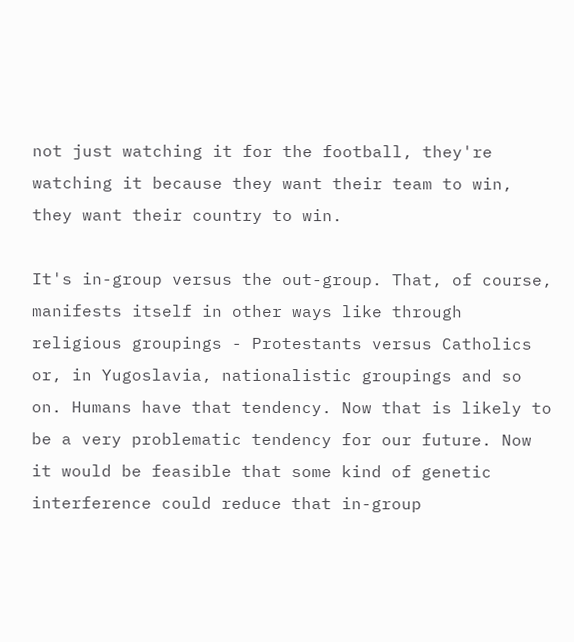not just watching it for the football, they're watching it because they want their team to win, they want their country to win.

It's in-group versus the out-group. That, of course, manifests itself in other ways like through religious groupings - Protestants versus Catholics or, in Yugoslavia, nationalistic groupings and so on. Humans have that tendency. Now that is likely to be a very problematic tendency for our future. Now it would be feasible that some kind of genetic interference could reduce that in-group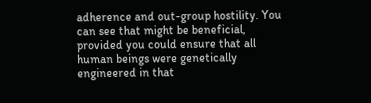adherence and out-group hostility. You can see that might be beneficial, provided you could ensure that all human beings were genetically engineered in that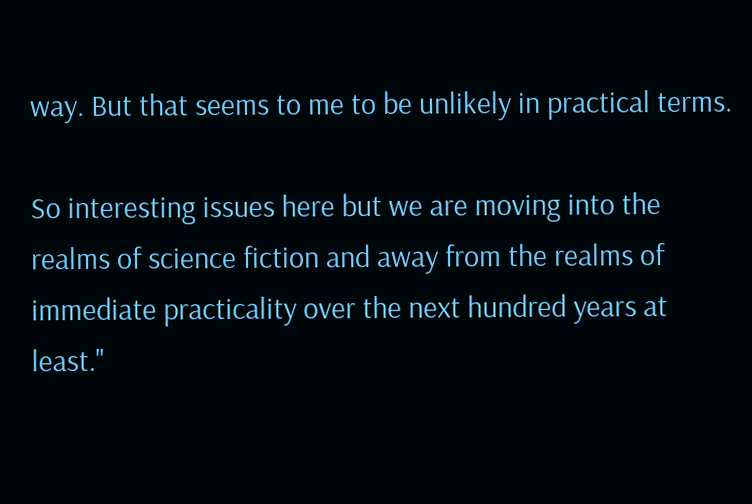way. But that seems to me to be unlikely in practical terms.

So interesting issues here but we are moving into the realms of science fiction and away from the realms of immediate practicality over the next hundred years at least."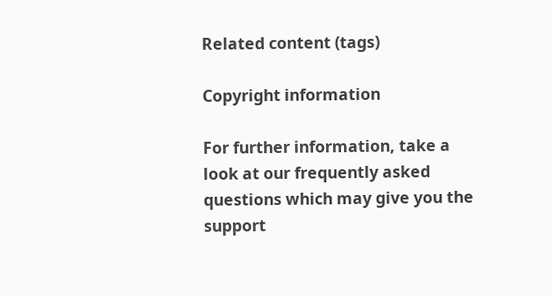Related content (tags)

Copyright information

For further information, take a look at our frequently asked questions which may give you the support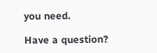you need.

Have a question?